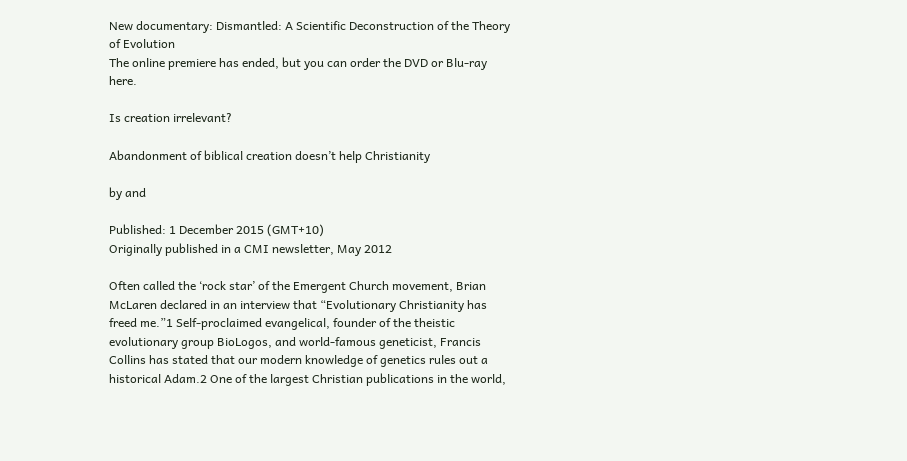New documentary: Dismantled: A Scientific Deconstruction of the Theory of Evolution
The online premiere has ended, but you can order the DVD or Blu-ray here.

Is creation irrelevant?

Abandonment of biblical creation doesn’t help Christianity

by and

Published: 1 December 2015 (GMT+10)
Originally published in a CMI newsletter, May 2012

Often called the ‘rock star’ of the Emergent Church movement, Brian McLaren declared in an interview that “Evolutionary Christianity has freed me.”1 Self-proclaimed evangelical, founder of the theistic evolutionary group BioLogos, and world-famous geneticist, Francis Collins has stated that our modern knowledge of genetics rules out a historical Adam.2 One of the largest Christian publications in the world,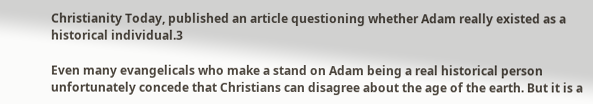Christianity Today, published an article questioning whether Adam really existed as a historical individual.3

Even many evangelicals who make a stand on Adam being a real historical person unfortunately concede that Christians can disagree about the age of the earth. But it is a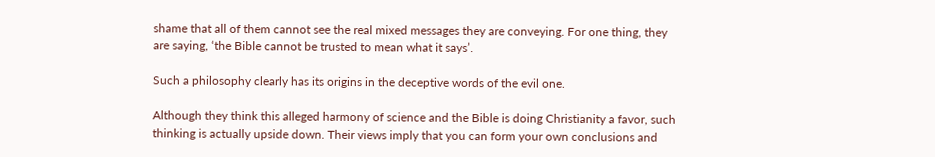shame that all of them cannot see the real mixed messages they are conveying. For one thing, they are saying, ‘the Bible cannot be trusted to mean what it says’.

Such a philosophy clearly has its origins in the deceptive words of the evil one.

Although they think this alleged harmony of science and the Bible is doing Christianity a favor, such thinking is actually upside down. Their views imply that you can form your own conclusions and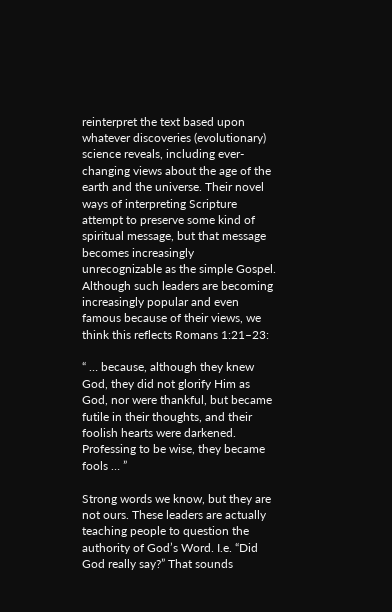reinterpret the text based upon whatever discoveries (evolutionary) science reveals, including ever-changing views about the age of the earth and the universe. Their novel ways of interpreting Scripture attempt to preserve some kind of spiritual message, but that message becomes increasingly unrecognizable as the simple Gospel. Although such leaders are becoming increasingly popular and even famous because of their views, we think this reflects Romans 1:21–23:

“ … because, although they knew God, they did not glorify Him as God, nor were thankful, but became futile in their thoughts, and their foolish hearts were darkened. Professing to be wise, they became fools … ”

Strong words we know, but they are not ours. These leaders are actually teaching people to question the authority of God’s Word. I.e. “Did God really say?” That sounds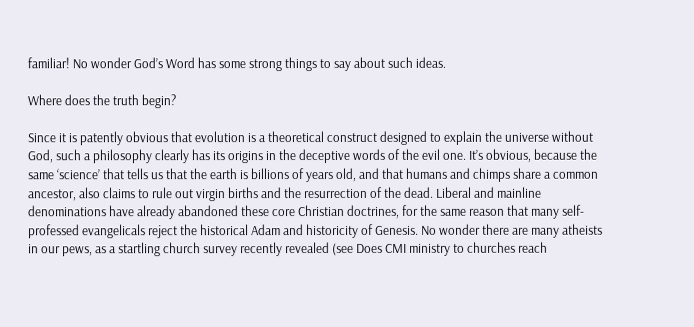familiar! No wonder God’s Word has some strong things to say about such ideas.

Where does the truth begin?

Since it is patently obvious that evolution is a theoretical construct designed to explain the universe without God, such a philosophy clearly has its origins in the deceptive words of the evil one. It’s obvious, because the same ‘science’ that tells us that the earth is billions of years old, and that humans and chimps share a common ancestor, also claims to rule out virgin births and the resurrection of the dead. Liberal and mainline denominations have already abandoned these core Christian doctrines, for the same reason that many self-professed evangelicals reject the historical Adam and historicity of Genesis. No wonder there are many atheists in our pews, as a startling church survey recently revealed (see Does CMI ministry to churches reach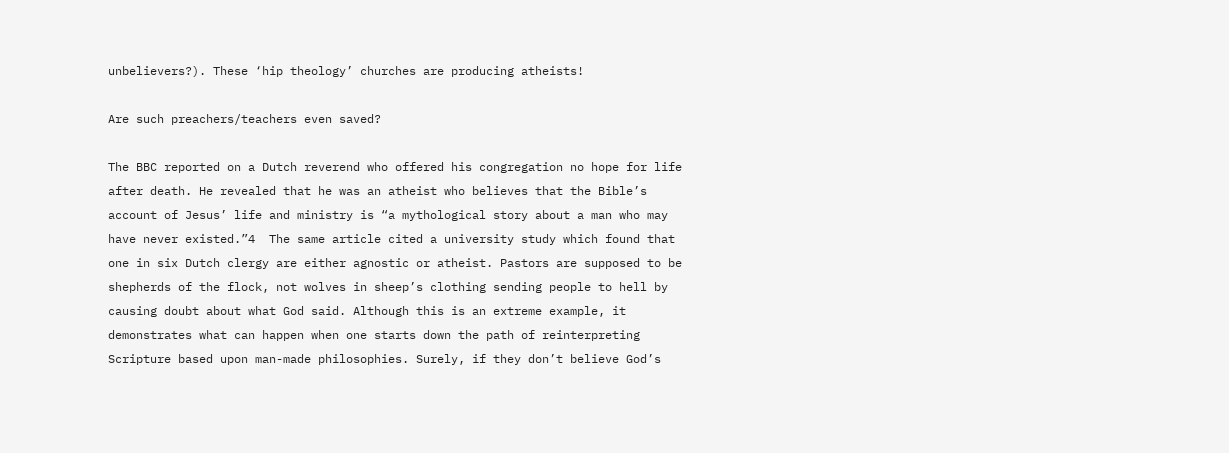unbelievers?). These ‘hip theology’ churches are producing atheists!

Are such preachers/teachers even saved?

The BBC reported on a Dutch reverend who offered his congregation no hope for life after death. He revealed that he was an atheist who believes that the Bible’s account of Jesus’ life and ministry is “a mythological story about a man who may have never existed.”4  The same article cited a university study which found that one in six Dutch clergy are either agnostic or atheist. Pastors are supposed to be shepherds of the flock, not wolves in sheep’s clothing sending people to hell by causing doubt about what God said. Although this is an extreme example, it demonstrates what can happen when one starts down the path of reinterpreting Scripture based upon man-made philosophies. Surely, if they don’t believe God’s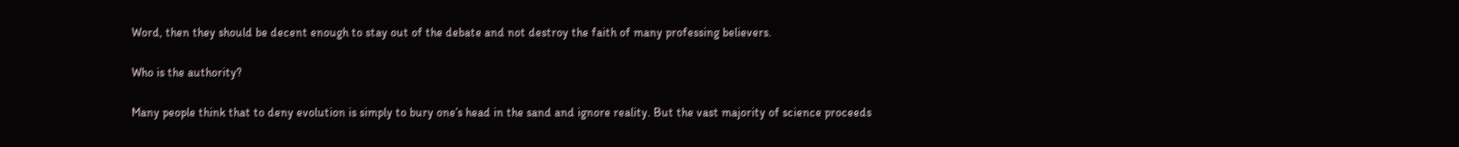Word, then they should be decent enough to stay out of the debate and not destroy the faith of many professing believers.

Who is the authority?

Many people think that to deny evolution is simply to bury one’s head in the sand and ignore reality. But the vast majority of science proceeds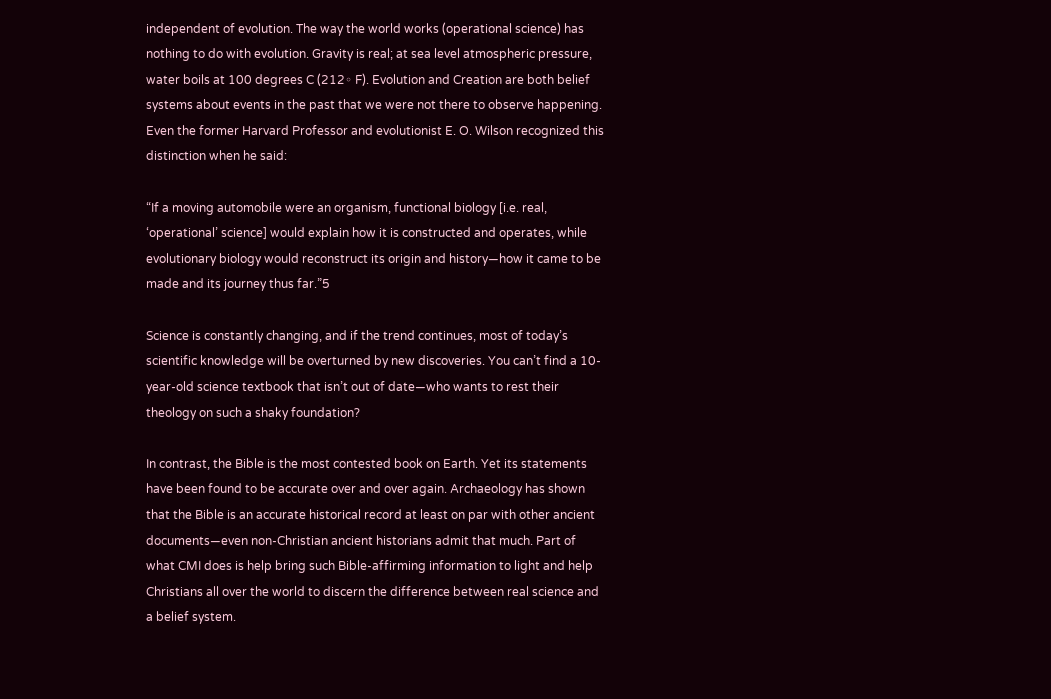independent of evolution. The way the world works (operational science) has nothing to do with evolution. Gravity is real; at sea level atmospheric pressure, water boils at 100 degrees C (212◦ F). Evolution and Creation are both belief systems about events in the past that we were not there to observe happening. Even the former Harvard Professor and evolutionist E. O. Wilson recognized this distinction when he said:

“If a moving automobile were an organism, functional biology [i.e. real, ‘operational’ science] would explain how it is constructed and operates, while evolutionary biology would reconstruct its origin and history—how it came to be made and its journey thus far.”5

Science is constantly changing, and if the trend continues, most of today’s scientific knowledge will be overturned by new discoveries. You can’t find a 10-year-old science textbook that isn’t out of date—who wants to rest their theology on such a shaky foundation?

In contrast, the Bible is the most contested book on Earth. Yet its statements have been found to be accurate over and over again. Archaeology has shown that the Bible is an accurate historical record at least on par with other ancient documents—even non-Christian ancient historians admit that much. Part of what CMI does is help bring such Bible-affirming information to light and help Christians all over the world to discern the difference between real science and a belief system.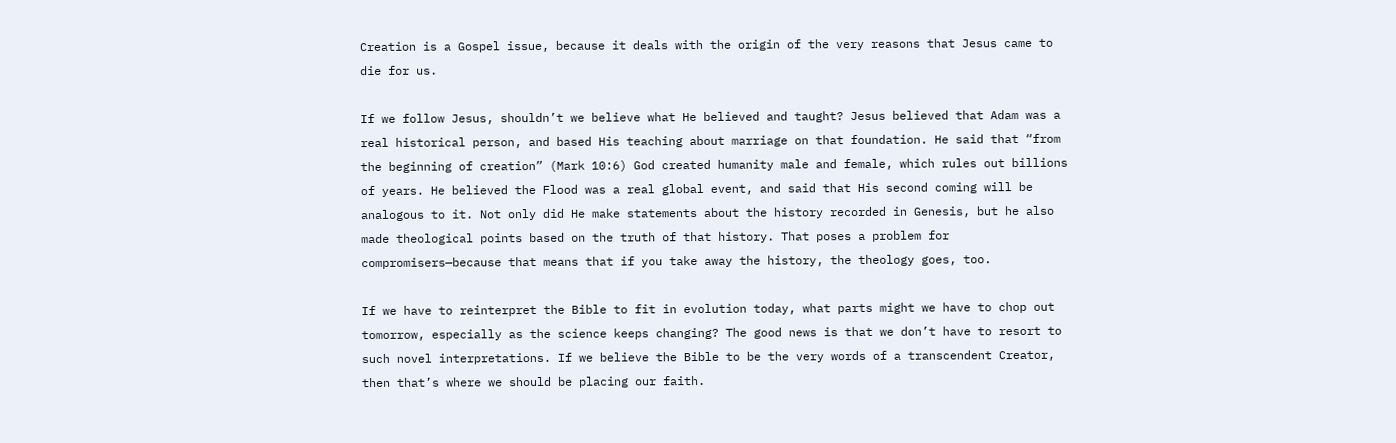Creation is a Gospel issue, because it deals with the origin of the very reasons that Jesus came to die for us.

If we follow Jesus, shouldn’t we believe what He believed and taught? Jesus believed that Adam was a real historical person, and based His teaching about marriage on that foundation. He said that “from the beginning of creation” (Mark 10:6) God created humanity male and female, which rules out billions of years. He believed the Flood was a real global event, and said that His second coming will be analogous to it. Not only did He make statements about the history recorded in Genesis, but he also made theological points based on the truth of that history. That poses a problem for compromisers—because that means that if you take away the history, the theology goes, too.

If we have to reinterpret the Bible to fit in evolution today, what parts might we have to chop out tomorrow, especially as the science keeps changing? The good news is that we don’t have to resort to such novel interpretations. If we believe the Bible to be the very words of a transcendent Creator, then that’s where we should be placing our faith.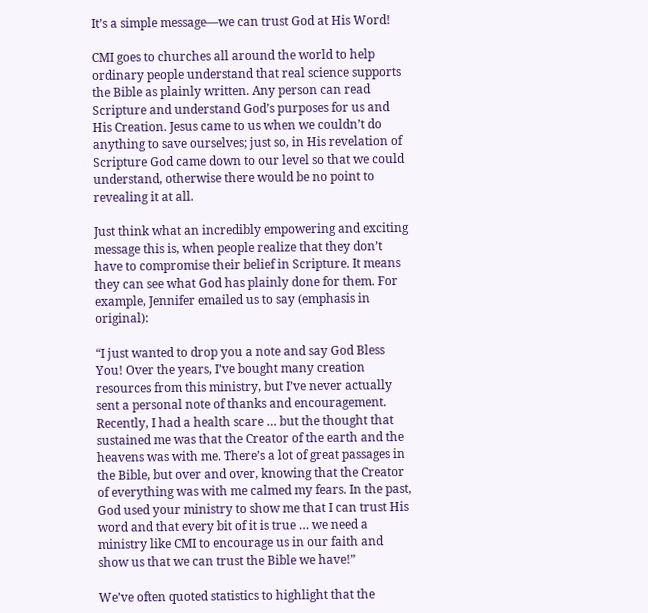It’s a simple message—we can trust God at His Word!

CMI goes to churches all around the world to help ordinary people understand that real science supports the Bible as plainly written. Any person can read Scripture and understand God’s purposes for us and His Creation. Jesus came to us when we couldn’t do anything to save ourselves; just so, in His revelation of Scripture God came down to our level so that we could understand, otherwise there would be no point to revealing it at all.

Just think what an incredibly empowering and exciting message this is, when people realize that they don’t have to compromise their belief in Scripture. It means they can see what God has plainly done for them. For example, Jennifer emailed us to say (emphasis in original):

“I just wanted to drop you a note and say God Bless You! Over the years, I’ve bought many creation resources from this ministry, but I’ve never actually sent a personal note of thanks and encouragement. Recently, I had a health scare … but the thought that sustained me was that the Creator of the earth and the heavens was with me. There’s a lot of great passages in the Bible, but over and over, knowing that the Creator of everything was with me calmed my fears. In the past, God used your ministry to show me that I can trust His word and that every bit of it is true … we need a ministry like CMI to encourage us in our faith and show us that we can trust the Bible we have!”

We’ve often quoted statistics to highlight that the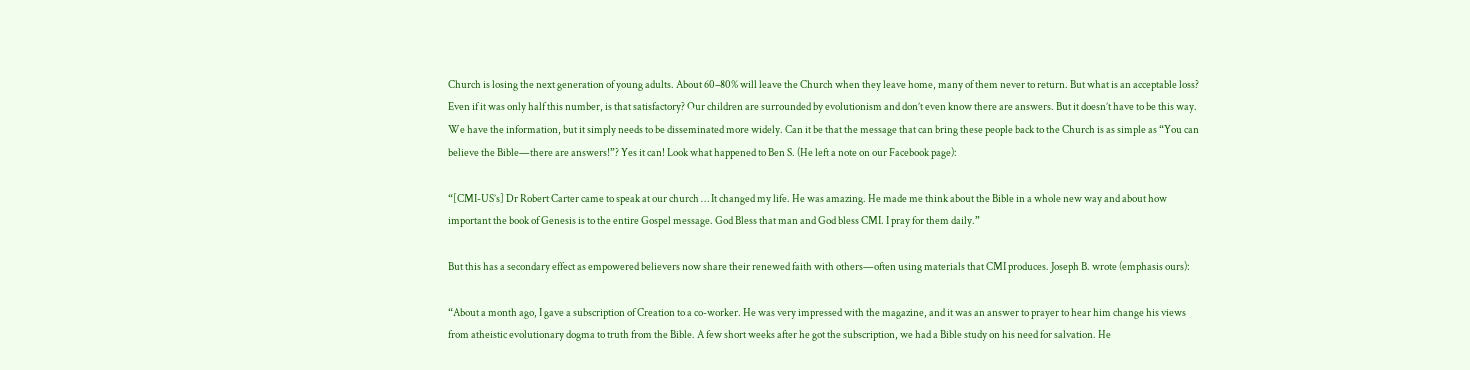Church is losing the next generation of young adults. About 60–80% will leave the Church when they leave home, many of them never to return. But what is an acceptable loss? Even if it was only half this number, is that satisfactory? Our children are surrounded by evolutionism and don’t even know there are answers. But it doesn’t have to be this way. We have the information, but it simply needs to be disseminated more widely. Can it be that the message that can bring these people back to the Church is as simple as “You can believe the Bible—there are answers!”? Yes it can! Look what happened to Ben S. (He left a note on our Facebook page):

“[CMI-US’s] Dr Robert Carter came to speak at our church … It changed my life. He was amazing. He made me think about the Bible in a whole new way and about how important the book of Genesis is to the entire Gospel message. God Bless that man and God bless CMI. I pray for them daily.”

But this has a secondary effect as empowered believers now share their renewed faith with others—often using materials that CMI produces. Joseph B. wrote (emphasis ours):

“About a month ago, I gave a subscription of Creation to a co-worker. He was very impressed with the magazine, and it was an answer to prayer to hear him change his views from atheistic evolutionary dogma to truth from the Bible. A few short weeks after he got the subscription, we had a Bible study on his need for salvation. He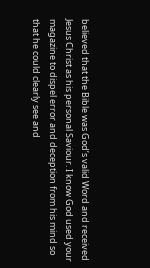believed that the Bible was God’s valid Word and received Jesus Christ as his personal Saviour. I know God used your magazine to dispel error and deception from his mind so that he could clearly see and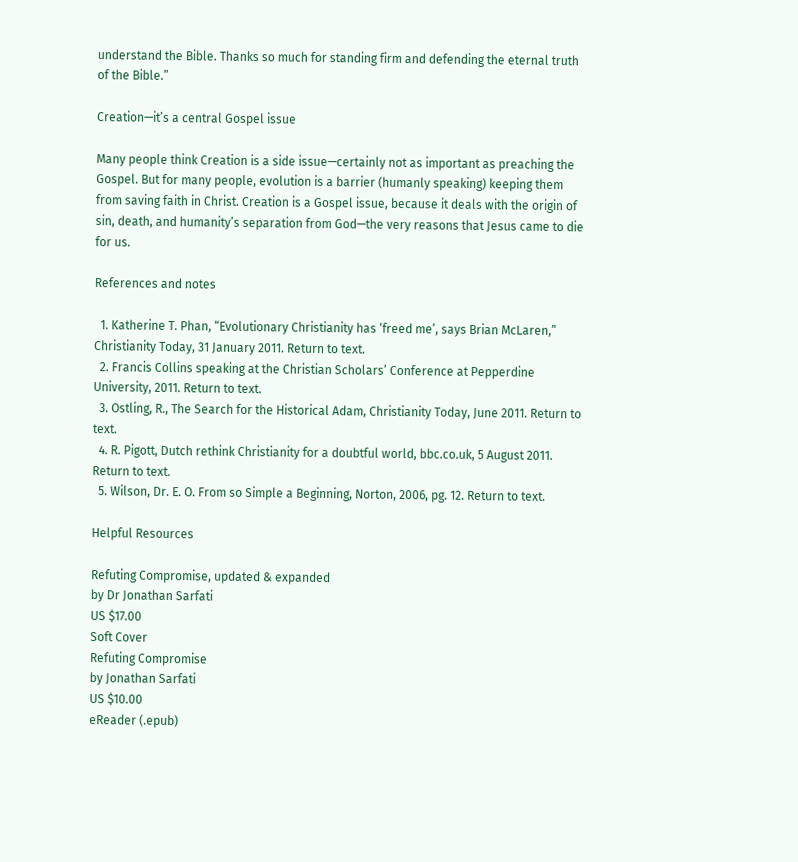understand the Bible. Thanks so much for standing firm and defending the eternal truth of the Bible.”

Creation—it’s a central Gospel issue

Many people think Creation is a side issue—certainly not as important as preaching the Gospel. But for many people, evolution is a barrier (humanly speaking) keeping them from saving faith in Christ. Creation is a Gospel issue, because it deals with the origin of sin, death, and humanity’s separation from God—the very reasons that Jesus came to die for us.

References and notes

  1. Katherine T. Phan, “Evolutionary Christianity has ‘freed me’, says Brian McLaren,” Christianity Today, 31 January 2011. Return to text.
  2. Francis Collins speaking at the Christian Scholars’ Conference at Pepperdine University, 2011. Return to text.
  3. Ostling, R., The Search for the Historical Adam, Christianity Today, June 2011. Return to text.
  4. R. Pigott, Dutch rethink Christianity for a doubtful world, bbc.co.uk, 5 August 2011. Return to text.
  5. Wilson, Dr. E. O. From so Simple a Beginning, Norton, 2006, pg. 12. Return to text.

Helpful Resources

Refuting Compromise, updated & expanded
by Dr Jonathan Sarfati
US $17.00
Soft Cover
Refuting Compromise
by Jonathan Sarfati
US $10.00
eReader (.epub)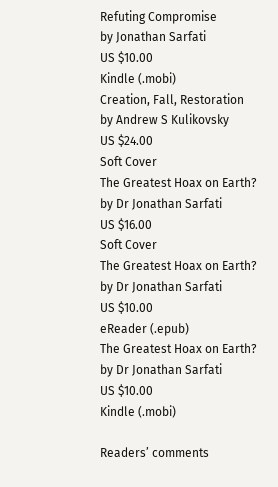Refuting Compromise
by Jonathan Sarfati
US $10.00
Kindle (.mobi)
Creation, Fall, Restoration
by Andrew S Kulikovsky
US $24.00
Soft Cover
The Greatest Hoax on Earth?
by Dr Jonathan Sarfati
US $16.00
Soft Cover
The Greatest Hoax on Earth?
by Dr Jonathan Sarfati
US $10.00
eReader (.epub)
The Greatest Hoax on Earth?
by Dr Jonathan Sarfati
US $10.00
Kindle (.mobi)

Readers’ comments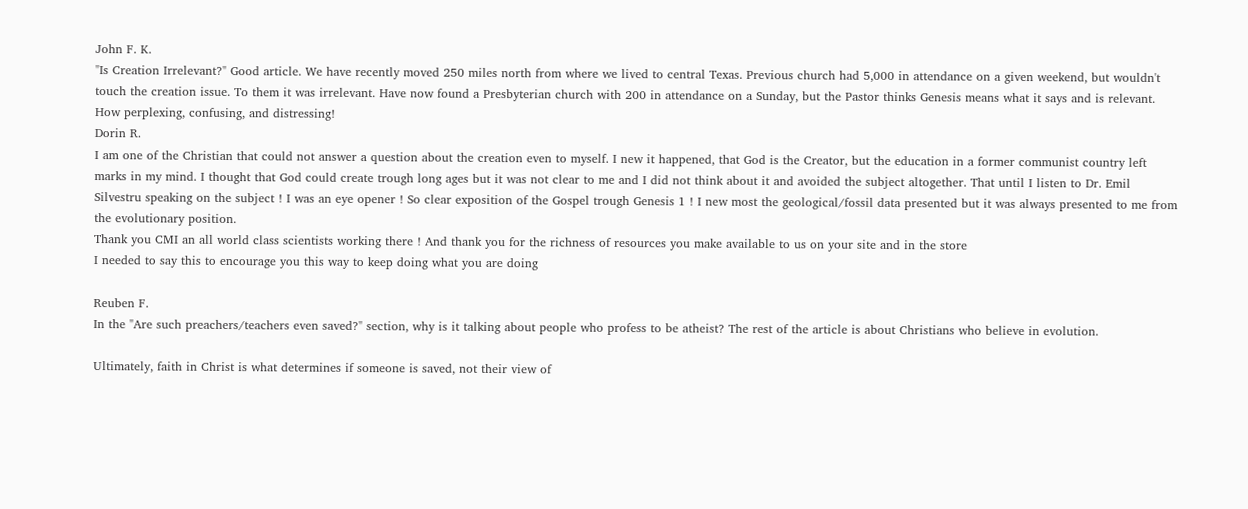John F. K.
"Is Creation Irrelevant?" Good article. We have recently moved 250 miles north from where we lived to central Texas. Previous church had 5,000 in attendance on a given weekend, but wouldn't touch the creation issue. To them it was irrelevant. Have now found a Presbyterian church with 200 in attendance on a Sunday, but the Pastor thinks Genesis means what it says and is relevant. How perplexing, confusing, and distressing!
Dorin R.
I am one of the Christian that could not answer a question about the creation even to myself. I new it happened, that God is the Creator, but the education in a former communist country left marks in my mind. I thought that God could create trough long ages but it was not clear to me and I did not think about it and avoided the subject altogether. That until I listen to Dr. Emil Silvestru speaking on the subject ! I was an eye opener ! So clear exposition of the Gospel trough Genesis 1 ! I new most the geological/fossil data presented but it was always presented to me from the evolutionary position.
Thank you CMI an all world class scientists working there ! And thank you for the richness of resources you make available to us on your site and in the store
I needed to say this to encourage you this way to keep doing what you are doing

Reuben F.
In the "Are such preachers/teachers even saved?" section, why is it talking about people who profess to be atheist? The rest of the article is about Christians who believe in evolution.

Ultimately, faith in Christ is what determines if someone is saved, not their view of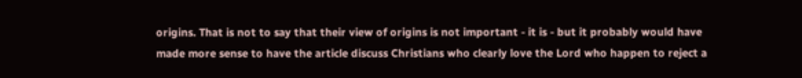origins. That is not to say that their view of origins is not important - it is - but it probably would have made more sense to have the article discuss Christians who clearly love the Lord who happen to reject a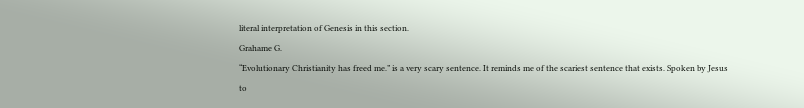literal interpretation of Genesis in this section.
Grahame G.
“Evolutionary Christianity has freed me.” is a very scary sentence. It reminds me of the scariest sentence that exists. Spoken by Jesus to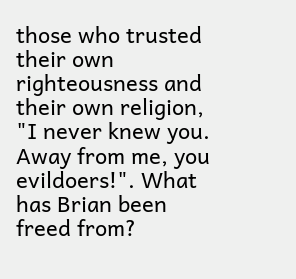those who trusted their own righteousness and their own religion, "I never knew you. Away from me, you evildoers!". What has Brian been freed from?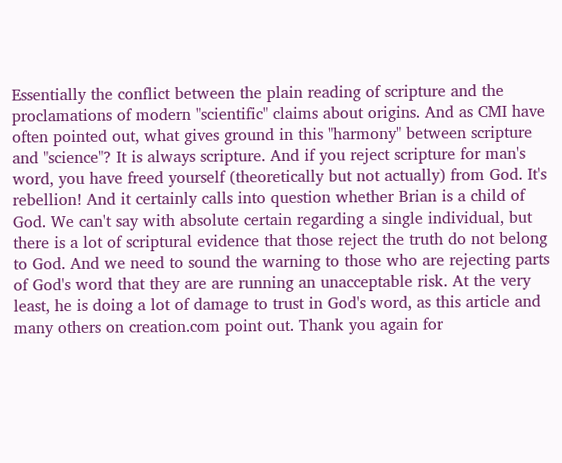Essentially the conflict between the plain reading of scripture and the proclamations of modern "scientific" claims about origins. And as CMI have often pointed out, what gives ground in this "harmony" between scripture and "science"? It is always scripture. And if you reject scripture for man's word, you have freed yourself (theoretically but not actually) from God. It's rebellion! And it certainly calls into question whether Brian is a child of God. We can't say with absolute certain regarding a single individual, but there is a lot of scriptural evidence that those reject the truth do not belong to God. And we need to sound the warning to those who are rejecting parts of God's word that they are are running an unacceptable risk. At the very least, he is doing a lot of damage to trust in God's word, as this article and many others on creation.com point out. Thank you again for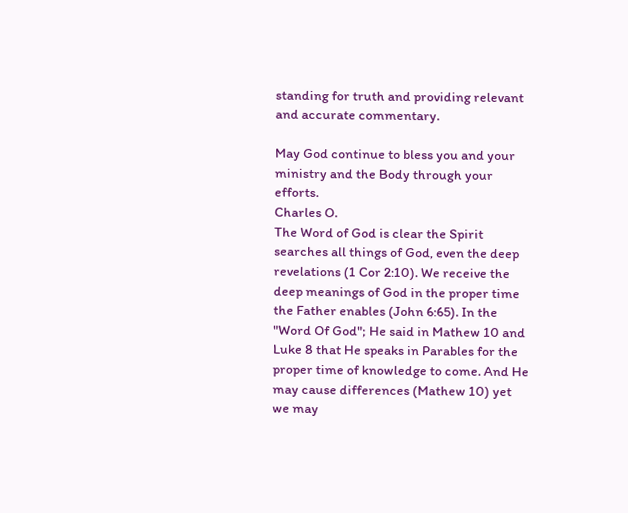standing for truth and providing relevant and accurate commentary.

May God continue to bless you and your ministry and the Body through your efforts.
Charles O.
The Word of God is clear the Spirit searches all things of God, even the deep revelations (1 Cor 2:10). We receive the deep meanings of God in the proper time the Father enables (John 6:65). In the "Word Of God"; He said in Mathew 10 and Luke 8 that He speaks in Parables for the proper time of knowledge to come. And He may cause differences (Mathew 10) yet we may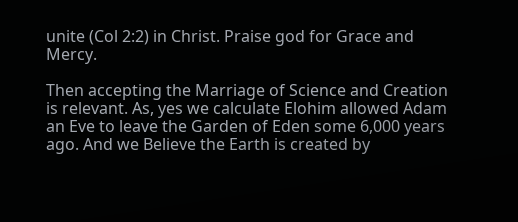unite (Col 2:2) in Christ. Praise god for Grace and Mercy.

Then accepting the Marriage of Science and Creation is relevant. As, yes we calculate Elohim allowed Adam an Eve to leave the Garden of Eden some 6,000 years ago. And we Believe the Earth is created by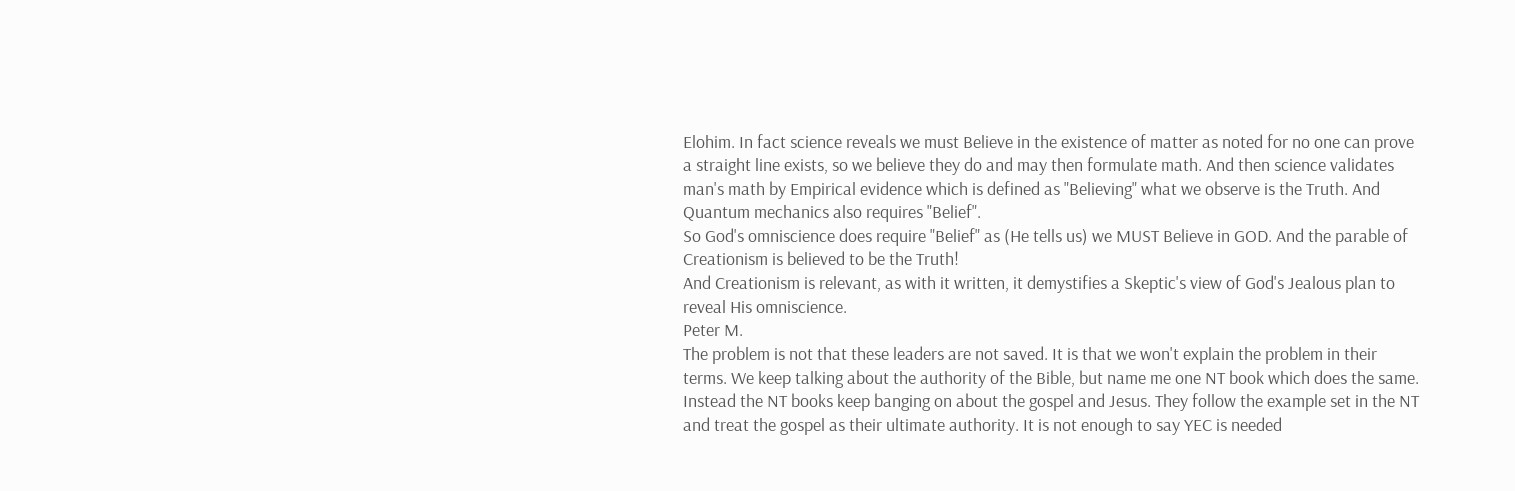Elohim. In fact science reveals we must Believe in the existence of matter as noted for no one can prove a straight line exists, so we believe they do and may then formulate math. And then science validates man's math by Empirical evidence which is defined as "Believing" what we observe is the Truth. And Quantum mechanics also requires "Belief".
So God's omniscience does require "Belief" as (He tells us) we MUST Believe in GOD. And the parable of Creationism is believed to be the Truth!
And Creationism is relevant, as with it written, it demystifies a Skeptic's view of God's Jealous plan to reveal His omniscience.
Peter M.
The problem is not that these leaders are not saved. It is that we won't explain the problem in their terms. We keep talking about the authority of the Bible, but name me one NT book which does the same. Instead the NT books keep banging on about the gospel and Jesus. They follow the example set in the NT and treat the gospel as their ultimate authority. It is not enough to say YEC is needed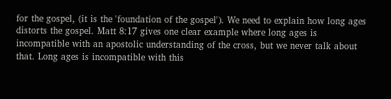for the gospel, (it is the 'foundation of the gospel'). We need to explain how long ages distorts the gospel. Matt 8:17 gives one clear example where long ages is incompatible with an apostolic understanding of the cross, but we never talk about that. Long ages is incompatible with this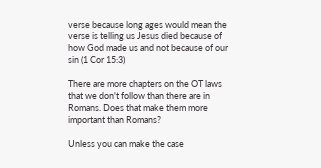verse because long ages would mean the verse is telling us Jesus died because of how God made us and not because of our sin (1 Cor 15:3)

There are more chapters on the OT laws that we don't follow than there are in Romans. Does that make them more important than Romans?

Unless you can make the case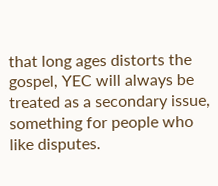that long ages distorts the gospel, YEC will always be treated as a secondary issue, something for people who like disputes.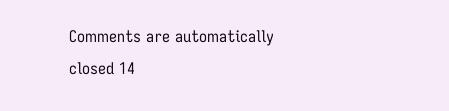Comments are automatically closed 14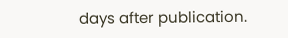days after publication.